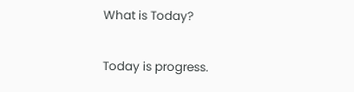What is Today?

Today is progress.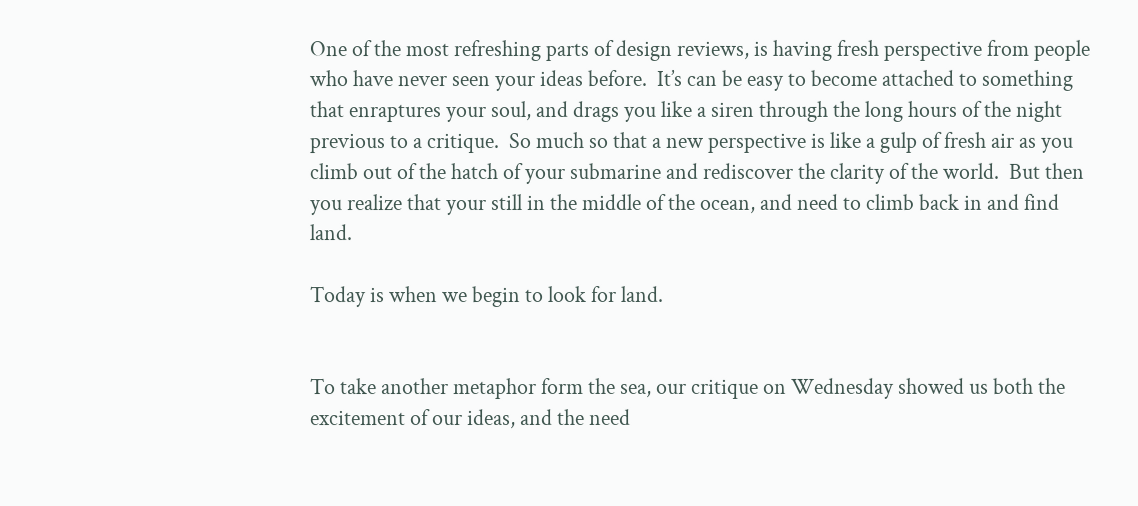One of the most refreshing parts of design reviews, is having fresh perspective from people who have never seen your ideas before.  It’s can be easy to become attached to something that enraptures your soul, and drags you like a siren through the long hours of the night previous to a critique.  So much so that a new perspective is like a gulp of fresh air as you climb out of the hatch of your submarine and rediscover the clarity of the world.  But then you realize that your still in the middle of the ocean, and need to climb back in and find land.

Today is when we begin to look for land.


To take another metaphor form the sea, our critique on Wednesday showed us both the excitement of our ideas, and the need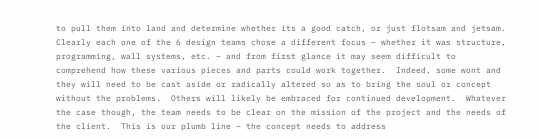to pull them into land and determine whether its a good catch, or just flotsam and jetsam. Clearly each one of the 6 design teams chose a different focus – whether it was structure, programming, wall systems, etc. – and from first glance it may seem difficult to comprehend how these various pieces and parts could work together.  Indeed, some wont and they will need to be cast aside or radically altered so as to bring the soul or concept without the problems.  Others will likely be embraced for continued development.  Whatever the case though, the team needs to be clear on the mission of the project and the needs of the client.  This is our plumb line – the concept needs to address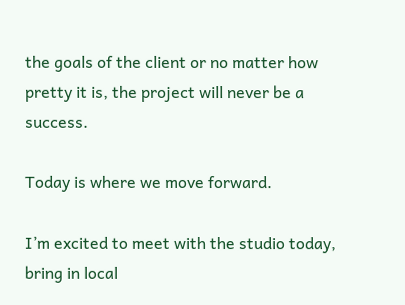the goals of the client or no matter how pretty it is, the project will never be a success.

Today is where we move forward.

I’m excited to meet with the studio today, bring in local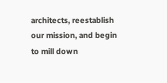architects, reestablish our mission, and begin to mill down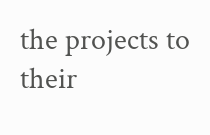the projects to their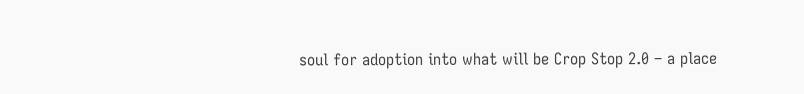soul for adoption into what will be Crop Stop 2.0 – a place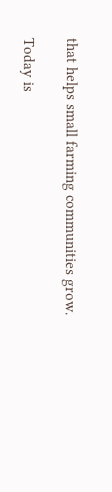that helps small farming communities grow.

Today is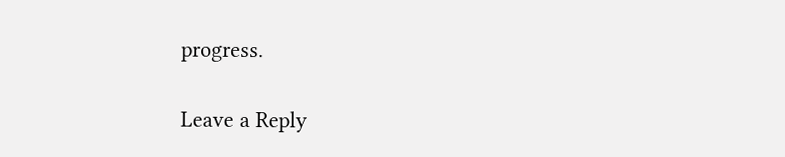progress.

Leave a Reply